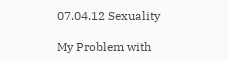07.04.12 Sexuality

My Problem with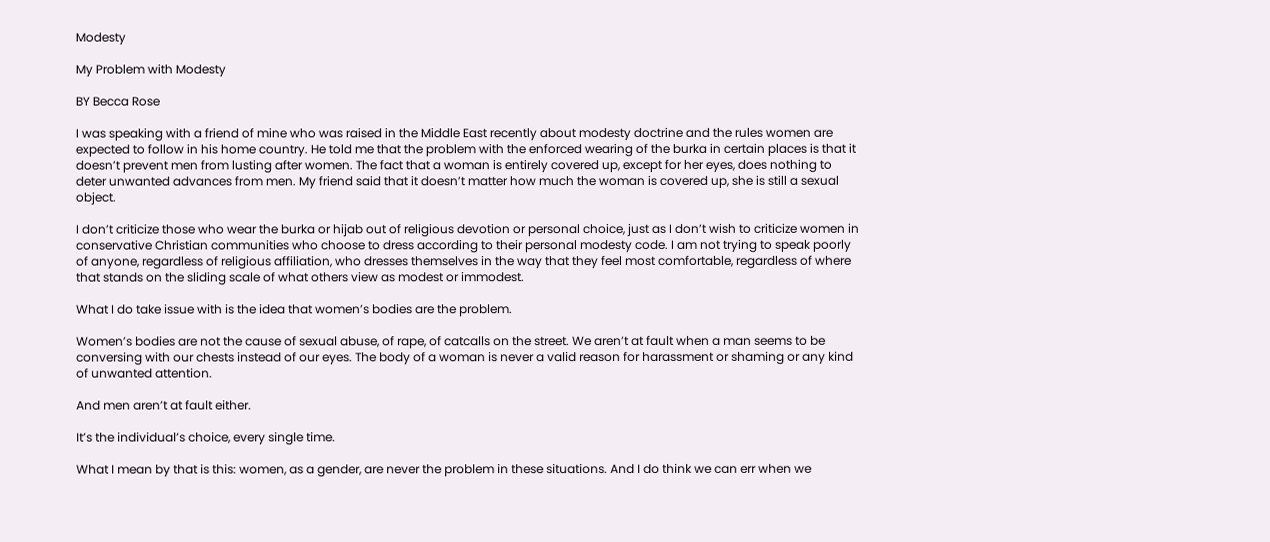Modesty

My Problem with Modesty

BY Becca Rose

I was speaking with a friend of mine who was raised in the Middle East recently about modesty doctrine and the rules women are expected to follow in his home country. He told me that the problem with the enforced wearing of the burka in certain places is that it doesn’t prevent men from lusting after women. The fact that a woman is entirely covered up, except for her eyes, does nothing to deter unwanted advances from men. My friend said that it doesn’t matter how much the woman is covered up, she is still a sexual object.

I don’t criticize those who wear the burka or hijab out of religious devotion or personal choice, just as I don’t wish to criticize women in conservative Christian communities who choose to dress according to their personal modesty code. I am not trying to speak poorly of anyone, regardless of religious affiliation, who dresses themselves in the way that they feel most comfortable, regardless of where that stands on the sliding scale of what others view as modest or immodest.

What I do take issue with is the idea that women’s bodies are the problem.

Women’s bodies are not the cause of sexual abuse, of rape, of catcalls on the street. We aren’t at fault when a man seems to be conversing with our chests instead of our eyes. The body of a woman is never a valid reason for harassment or shaming or any kind of unwanted attention.

And men aren’t at fault either.

It’s the individual’s choice, every single time.

What I mean by that is this: women, as a gender, are never the problem in these situations. And I do think we can err when we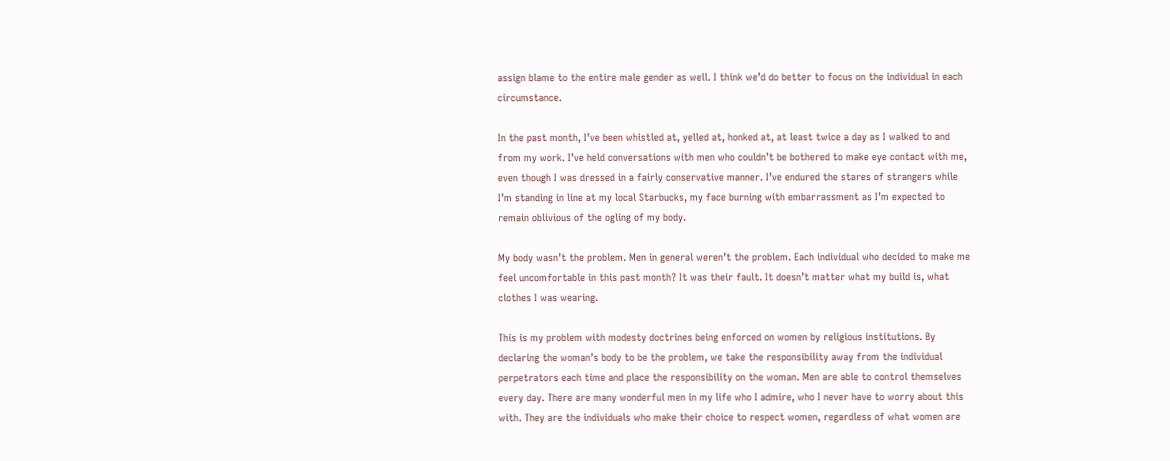assign blame to the entire male gender as well. I think we’d do better to focus on the individual in each circumstance.

In the past month, I’ve been whistled at, yelled at, honked at, at least twice a day as I walked to and from my work. I’ve held conversations with men who couldn’t be bothered to make eye contact with me, even though I was dressed in a fairly conservative manner. I’ve endured the stares of strangers while I’m standing in line at my local Starbucks, my face burning with embarrassment as I’m expected to remain oblivious of the ogling of my body.

My body wasn’t the problem. Men in general weren’t the problem. Each individual who decided to make me feel uncomfortable in this past month? It was their fault. It doesn’t matter what my build is, what clothes I was wearing.

This is my problem with modesty doctrines being enforced on women by religious institutions. By declaring the woman’s body to be the problem, we take the responsibility away from the individual perpetrators each time and place the responsibility on the woman. Men are able to control themselves every day. There are many wonderful men in my life who I admire, who I never have to worry about this with. They are the individuals who make their choice to respect women, regardless of what women are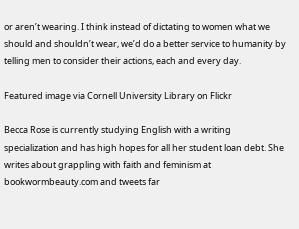or aren’t wearing. I think instead of dictating to women what we should and shouldn’t wear, we’d do a better service to humanity by telling men to consider their actions, each and every day.

Featured image via Cornell University Library on Flickr

Becca Rose is currently studying English with a writing specialization and has high hopes for all her student loan debt. She writes about grappling with faith and feminism at bookwormbeauty.com and tweets far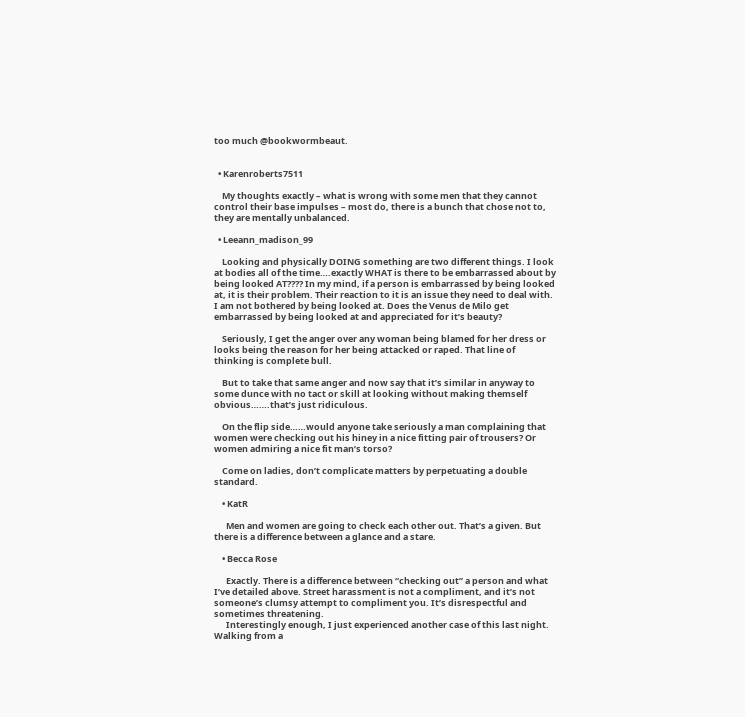too much @bookwormbeaut.


  • Karenroberts7511

    My thoughts exactly – what is wrong with some men that they cannot control their base impulses – most do, there is a bunch that chose not to, they are mentally unbalanced.

  • Leeann_madison_99

    Looking and physically DOING something are two different things. I look at bodies all of the time….exactly WHAT is there to be embarrassed about by being looked AT???? In my mind, if a person is embarrassed by being looked at, it is their problem. Their reaction to it is an issue they need to deal with. I am not bothered by being looked at. Does the Venus de Milo get embarrassed by being looked at and appreciated for it’s beauty?

    Seriously, I get the anger over any woman being blamed for her dress or looks being the reason for her being attacked or raped. That line of thinking is complete bull.

    But to take that same anger and now say that it’s similar in anyway to some dunce with no tact or skill at looking without making themself obvious…….that’s just ridiculous.

    On the flip side……would anyone take seriously a man complaining that women were checking out his hiney in a nice fitting pair of trousers? Or women admiring a nice fit man’s torso?

    Come on ladies, don’t complicate matters by perpetuating a double standard.

    • KatR

      Men and women are going to check each other out. That’s a given. But there is a difference between a glance and a stare.

    • Becca Rose

      Exactly. There is a difference between “checking out” a person and what I’ve detailed above. Street harassment is not a compliment, and it’s not someone’s clumsy attempt to compliment you. It’s disrespectful and sometimes threatening.
      Interestingly enough, I just experienced another case of this last night. Walking from a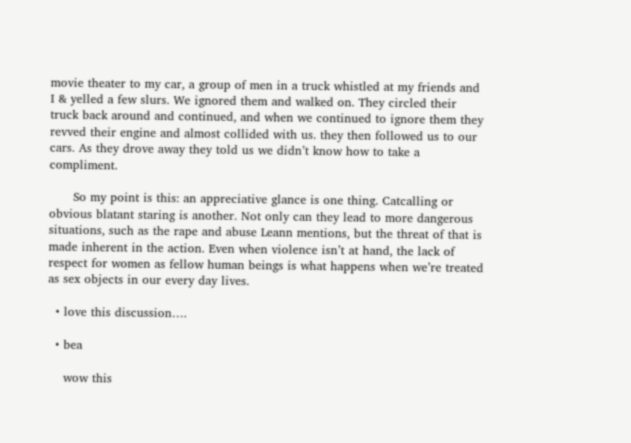movie theater to my car, a group of men in a truck whistled at my friends and I & yelled a few slurs. We ignored them and walked on. They circled their truck back around and continued, and when we continued to ignore them they revved their engine and almost collided with us. they then followed us to our cars. As they drove away they told us we didn’t know how to take a compliment.

      So my point is this: an appreciative glance is one thing. Catcalling or obvious blatant staring is another. Not only can they lead to more dangerous situations, such as the rape and abuse Leann mentions, but the threat of that is made inherent in the action. Even when violence isn’t at hand, the lack of respect for women as fellow human beings is what happens when we’re treated as sex objects in our every day lives.

  • love this discussion….

  • bea

    wow this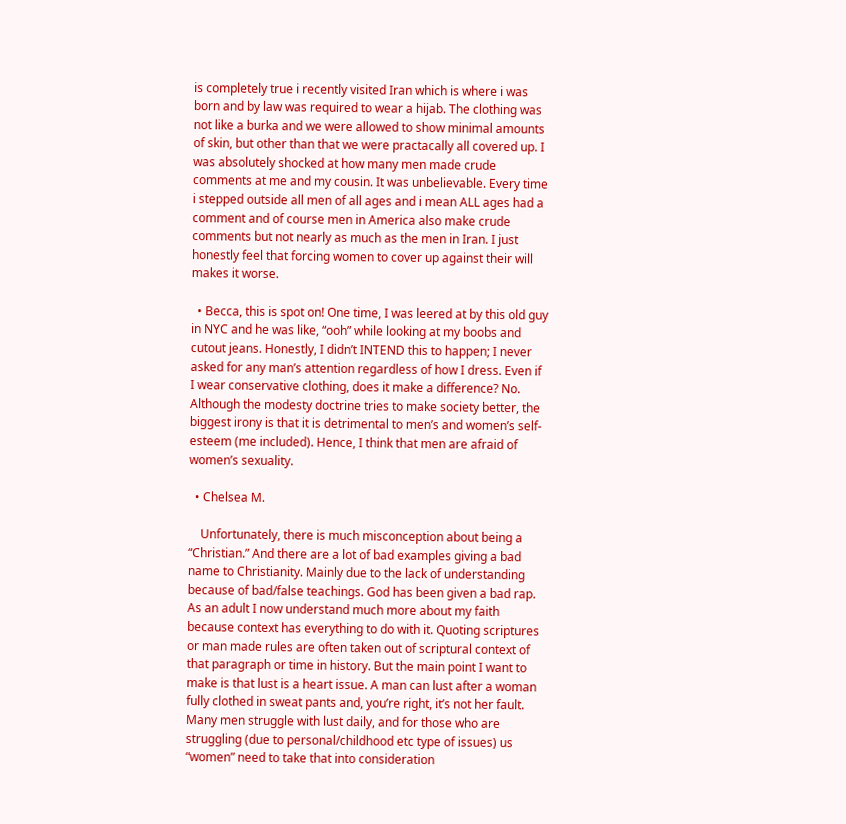is completely true i recently visited Iran which is where i was born and by law was required to wear a hijab. The clothing was not like a burka and we were allowed to show minimal amounts of skin, but other than that we were practacally all covered up. I was absolutely shocked at how many men made crude comments at me and my cousin. It was unbelievable. Every time i stepped outside all men of all ages and i mean ALL ages had a comment and of course men in America also make crude comments but not nearly as much as the men in Iran. I just honestly feel that forcing women to cover up against their will makes it worse.

  • Becca, this is spot on! One time, I was leered at by this old guy in NYC and he was like, “ooh” while looking at my boobs and cutout jeans. Honestly, I didn’t INTEND this to happen; I never asked for any man’s attention regardless of how I dress. Even if I wear conservative clothing, does it make a difference? No. Although the modesty doctrine tries to make society better, the biggest irony is that it is detrimental to men’s and women’s self-esteem (me included). Hence, I think that men are afraid of women’s sexuality.

  • Chelsea M.

    Unfortunately, there is much misconception about being a “Christian.” And there are a lot of bad examples giving a bad name to Christianity. Mainly due to the lack of understanding because of bad/false teachings. God has been given a bad rap. As an adult I now understand much more about my faith because context has everything to do with it. Quoting scriptures or man made rules are often taken out of scriptural context of that paragraph or time in history. But the main point I want to make is that lust is a heart issue. A man can lust after a woman fully clothed in sweat pants and, you’re right, it’s not her fault. Many men struggle with lust daily, and for those who are struggling (due to personal/childhood etc type of issues) us “women” need to take that into consideration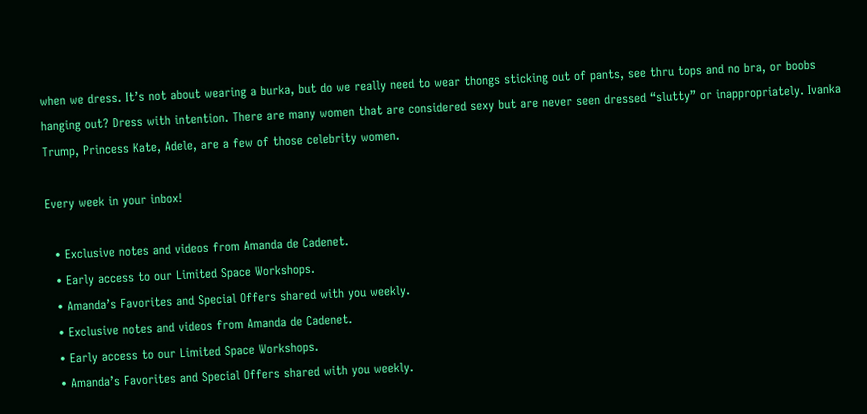when we dress. It’s not about wearing a burka, but do we really need to wear thongs sticking out of pants, see thru tops and no bra, or boobs hanging out? Dress with intention. There are many women that are considered sexy but are never seen dressed “slutty” or inappropriately. Ivanka Trump, Princess Kate, Adele, are a few of those celebrity women.

Every week in your inbox!

  • Exclusive notes and videos from Amanda de Cadenet.
  • Early access to our Limited Space Workshops.
  • Amanda’s Favorites and Special Offers shared with you weekly.
  • Exclusive notes and videos from Amanda de Cadenet.
  • Early access to our Limited Space Workshops.
  • Amanda’s Favorites and Special Offers shared with you weekly.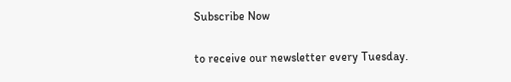Subscribe Now

to receive our newsletter every Tuesday.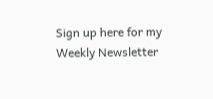Sign up here for my Weekly Newsletter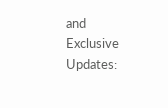and Exclusive Updates: